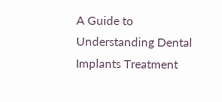A Guide to Understanding Dental Implants Treatment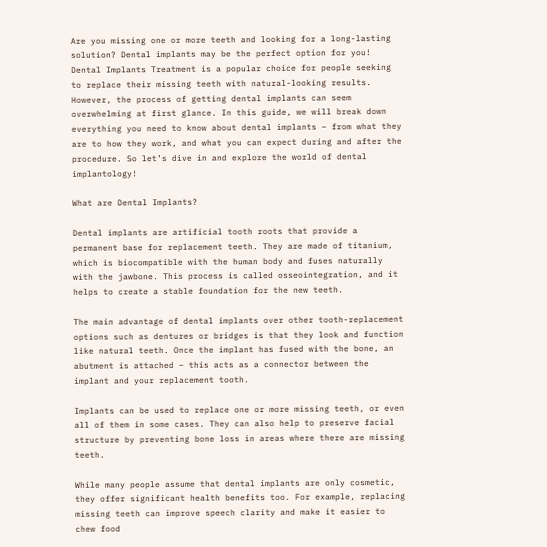Are you missing one or more teeth and looking for a long-lasting solution? Dental implants may be the perfect option for you! Dental Implants Treatment is a popular choice for people seeking to replace their missing teeth with natural-looking results. However, the process of getting dental implants can seem overwhelming at first glance. In this guide, we will break down everything you need to know about dental implants – from what they are to how they work, and what you can expect during and after the procedure. So let’s dive in and explore the world of dental implantology!

What are Dental Implants?

Dental implants are artificial tooth roots that provide a permanent base for replacement teeth. They are made of titanium, which is biocompatible with the human body and fuses naturally with the jawbone. This process is called osseointegration, and it helps to create a stable foundation for the new teeth.

The main advantage of dental implants over other tooth-replacement options such as dentures or bridges is that they look and function like natural teeth. Once the implant has fused with the bone, an abutment is attached – this acts as a connector between the implant and your replacement tooth.

Implants can be used to replace one or more missing teeth, or even all of them in some cases. They can also help to preserve facial structure by preventing bone loss in areas where there are missing teeth.

While many people assume that dental implants are only cosmetic, they offer significant health benefits too. For example, replacing missing teeth can improve speech clarity and make it easier to chew food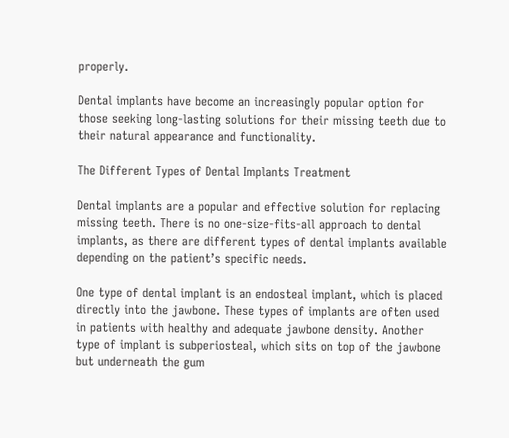properly.

Dental implants have become an increasingly popular option for those seeking long-lasting solutions for their missing teeth due to their natural appearance and functionality.

The Different Types of Dental Implants Treatment

Dental implants are a popular and effective solution for replacing missing teeth. There is no one-size-fits-all approach to dental implants, as there are different types of dental implants available depending on the patient’s specific needs.

One type of dental implant is an endosteal implant, which is placed directly into the jawbone. These types of implants are often used in patients with healthy and adequate jawbone density. Another type of implant is subperiosteal, which sits on top of the jawbone but underneath the gum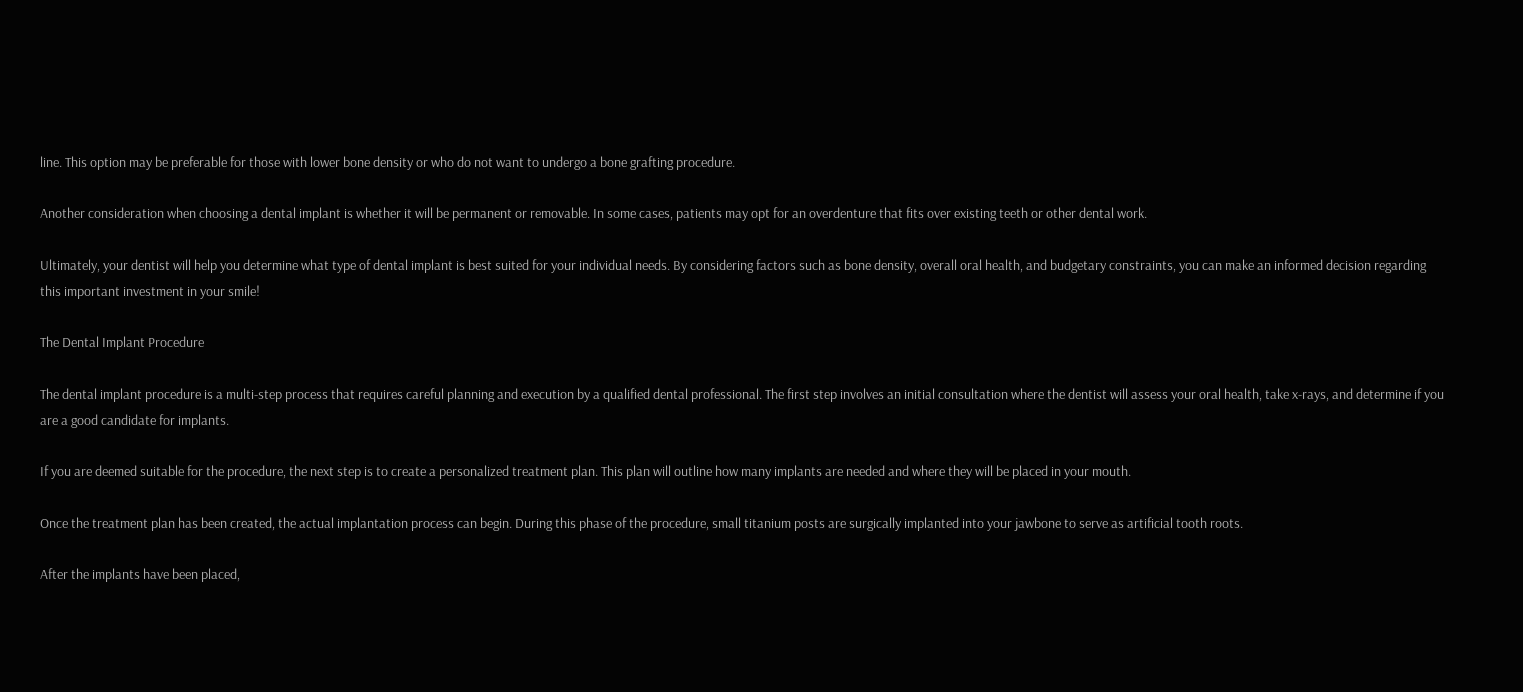line. This option may be preferable for those with lower bone density or who do not want to undergo a bone grafting procedure.

Another consideration when choosing a dental implant is whether it will be permanent or removable. In some cases, patients may opt for an overdenture that fits over existing teeth or other dental work.

Ultimately, your dentist will help you determine what type of dental implant is best suited for your individual needs. By considering factors such as bone density, overall oral health, and budgetary constraints, you can make an informed decision regarding this important investment in your smile!

The Dental Implant Procedure

The dental implant procedure is a multi-step process that requires careful planning and execution by a qualified dental professional. The first step involves an initial consultation where the dentist will assess your oral health, take x-rays, and determine if you are a good candidate for implants.

If you are deemed suitable for the procedure, the next step is to create a personalized treatment plan. This plan will outline how many implants are needed and where they will be placed in your mouth.

Once the treatment plan has been created, the actual implantation process can begin. During this phase of the procedure, small titanium posts are surgically implanted into your jawbone to serve as artificial tooth roots.

After the implants have been placed,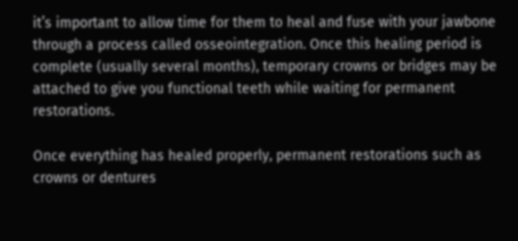it’s important to allow time for them to heal and fuse with your jawbone through a process called osseointegration. Once this healing period is complete (usually several months), temporary crowns or bridges may be attached to give you functional teeth while waiting for permanent restorations.

Once everything has healed properly, permanent restorations such as crowns or dentures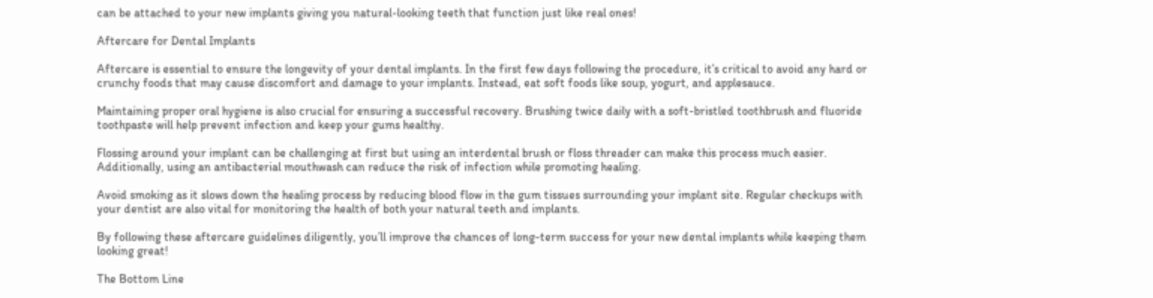can be attached to your new implants giving you natural-looking teeth that function just like real ones!

Aftercare for Dental Implants

Aftercare is essential to ensure the longevity of your dental implants. In the first few days following the procedure, it’s critical to avoid any hard or crunchy foods that may cause discomfort and damage to your implants. Instead, eat soft foods like soup, yogurt, and applesauce.

Maintaining proper oral hygiene is also crucial for ensuring a successful recovery. Brushing twice daily with a soft-bristled toothbrush and fluoride toothpaste will help prevent infection and keep your gums healthy.

Flossing around your implant can be challenging at first but using an interdental brush or floss threader can make this process much easier. Additionally, using an antibacterial mouthwash can reduce the risk of infection while promoting healing.

Avoid smoking as it slows down the healing process by reducing blood flow in the gum tissues surrounding your implant site. Regular checkups with your dentist are also vital for monitoring the health of both your natural teeth and implants.

By following these aftercare guidelines diligently, you’ll improve the chances of long-term success for your new dental implants while keeping them looking great!

The Bottom Line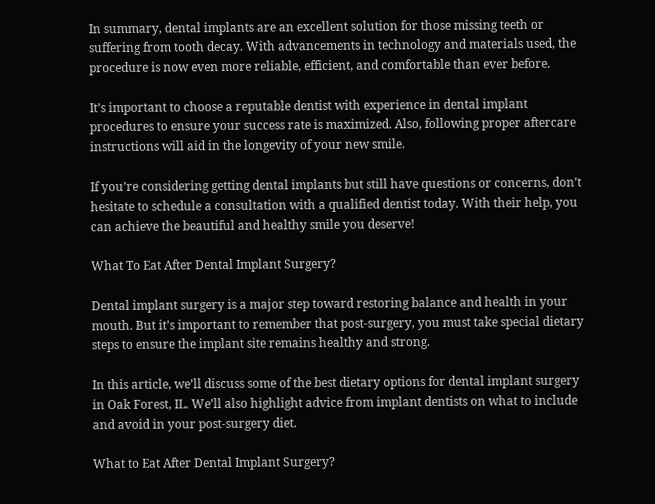In summary, dental implants are an excellent solution for those missing teeth or suffering from tooth decay. With advancements in technology and materials used, the procedure is now even more reliable, efficient, and comfortable than ever before.

It’s important to choose a reputable dentist with experience in dental implant procedures to ensure your success rate is maximized. Also, following proper aftercare instructions will aid in the longevity of your new smile.

If you’re considering getting dental implants but still have questions or concerns, don’t hesitate to schedule a consultation with a qualified dentist today. With their help, you can achieve the beautiful and healthy smile you deserve!

What To Eat After Dental Implant Surgery?

Dental implant surgery is a major step toward restoring balance and health in your mouth. But it’s important to remember that post-surgery, you must take special dietary steps to ensure the implant site remains healthy and strong.

In this article, we’ll discuss some of the best dietary options for dental implant surgery in Oak Forest, IL. We’ll also highlight advice from implant dentists on what to include and avoid in your post-surgery diet.

What to Eat After Dental Implant Surgery?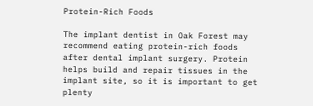Protein-Rich Foods

The implant dentist in Oak Forest may recommend eating protein-rich foods after dental implant surgery. Protein helps build and repair tissues in the implant site, so it is important to get plenty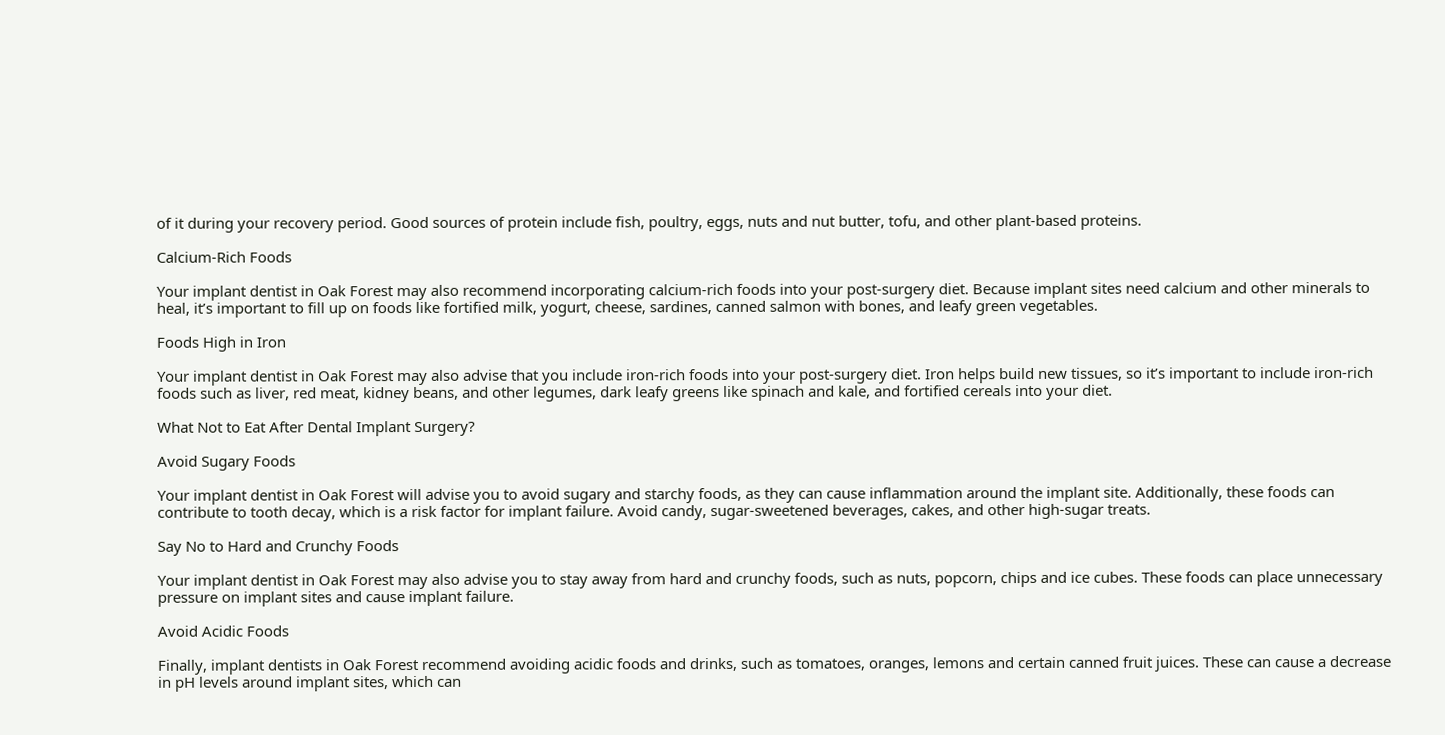of it during your recovery period. Good sources of protein include fish, poultry, eggs, nuts and nut butter, tofu, and other plant-based proteins.

Calcium-Rich Foods

Your implant dentist in Oak Forest may also recommend incorporating calcium-rich foods into your post-surgery diet. Because implant sites need calcium and other minerals to heal, it’s important to fill up on foods like fortified milk, yogurt, cheese, sardines, canned salmon with bones, and leafy green vegetables.

Foods High in Iron

Your implant dentist in Oak Forest may also advise that you include iron-rich foods into your post-surgery diet. Iron helps build new tissues, so it’s important to include iron-rich foods such as liver, red meat, kidney beans, and other legumes, dark leafy greens like spinach and kale, and fortified cereals into your diet.

What Not to Eat After Dental Implant Surgery?

Avoid Sugary Foods

Your implant dentist in Oak Forest will advise you to avoid sugary and starchy foods, as they can cause inflammation around the implant site. Additionally, these foods can contribute to tooth decay, which is a risk factor for implant failure. Avoid candy, sugar-sweetened beverages, cakes, and other high-sugar treats.

Say No to Hard and Crunchy Foods

Your implant dentist in Oak Forest may also advise you to stay away from hard and crunchy foods, such as nuts, popcorn, chips and ice cubes. These foods can place unnecessary pressure on implant sites and cause implant failure.

Avoid Acidic Foods

Finally, implant dentists in Oak Forest recommend avoiding acidic foods and drinks, such as tomatoes, oranges, lemons and certain canned fruit juices. These can cause a decrease in pH levels around implant sites, which can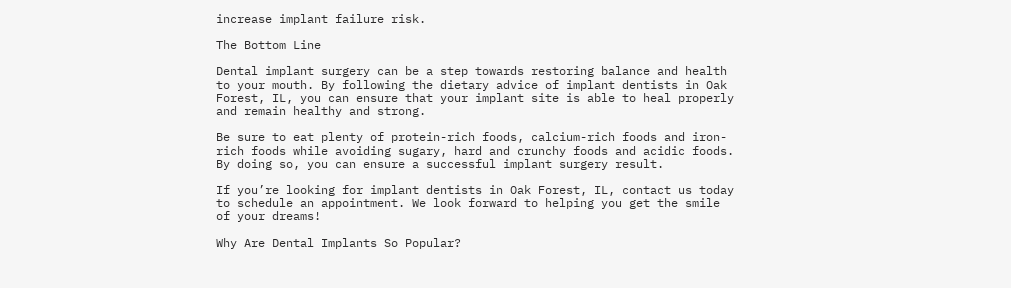increase implant failure risk.

The Bottom Line

Dental implant surgery can be a step towards restoring balance and health to your mouth. By following the dietary advice of implant dentists in Oak Forest, IL, you can ensure that your implant site is able to heal properly and remain healthy and strong.

Be sure to eat plenty of protein-rich foods, calcium-rich foods and iron-rich foods while avoiding sugary, hard and crunchy foods and acidic foods. By doing so, you can ensure a successful implant surgery result.

If you’re looking for implant dentists in Oak Forest, IL, contact us today to schedule an appointment. We look forward to helping you get the smile of your dreams!

Why Are Dental Implants So Popular?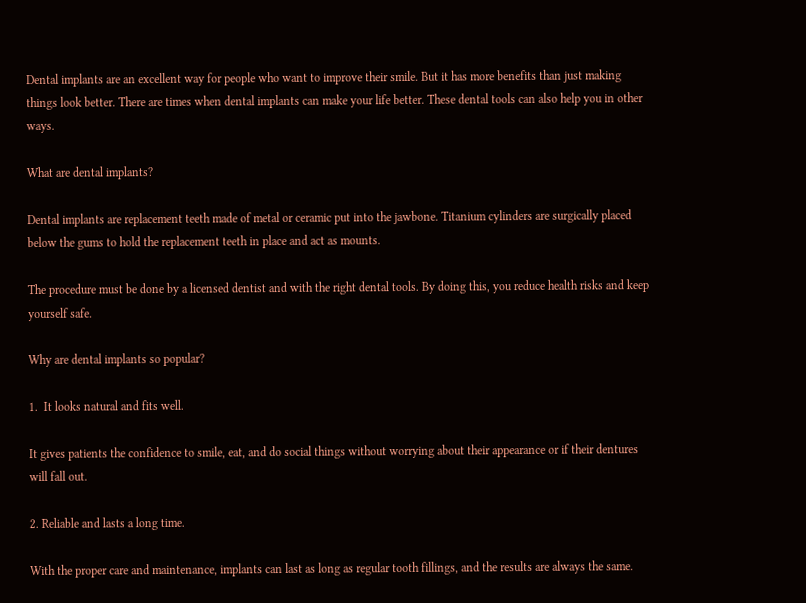Dental implants are an excellent way for people who want to improve their smile. But it has more benefits than just making things look better. There are times when dental implants can make your life better. These dental tools can also help you in other ways.

What are dental implants?

Dental implants are replacement teeth made of metal or ceramic put into the jawbone. Titanium cylinders are surgically placed below the gums to hold the replacement teeth in place and act as mounts.

The procedure must be done by a licensed dentist and with the right dental tools. By doing this, you reduce health risks and keep yourself safe.

Why are dental implants so popular?

1.  It looks natural and fits well.

It gives patients the confidence to smile, eat, and do social things without worrying about their appearance or if their dentures will fall out.

2. Reliable and lasts a long time.

With the proper care and maintenance, implants can last as long as regular tooth fillings, and the results are always the same.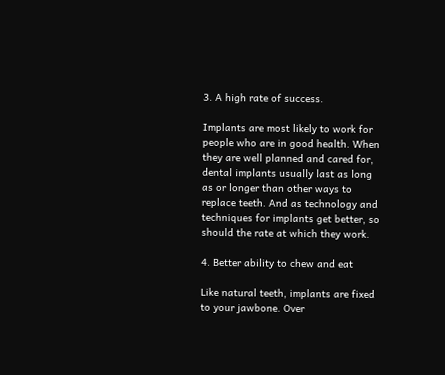3. A high rate of success.

Implants are most likely to work for people who are in good health. When they are well planned and cared for, dental implants usually last as long as or longer than other ways to replace teeth. And as technology and techniques for implants get better, so should the rate at which they work.

4. Better ability to chew and eat

Like natural teeth, implants are fixed to your jawbone. Over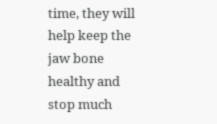time, they will help keep the jaw bone healthy and stop much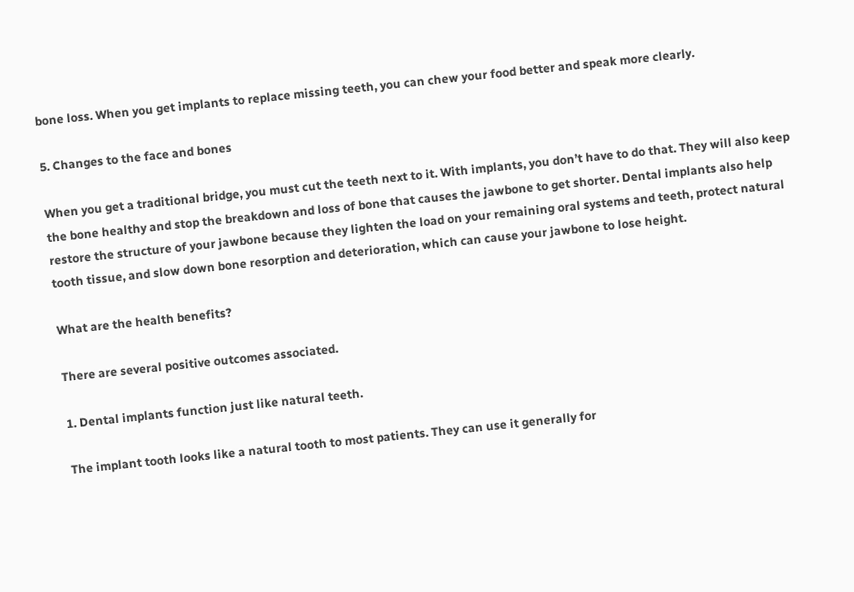bone loss. When you get implants to replace missing teeth, you can chew your food better and speak more clearly.

5. Changes to the face and bones

When you get a traditional bridge, you must cut the teeth next to it. With implants, you don’t have to do that. They will also keep the bone healthy and stop the breakdown and loss of bone that causes the jawbone to get shorter. Dental implants also help restore the structure of your jawbone because they lighten the load on your remaining oral systems and teeth, protect natural tooth tissue, and slow down bone resorption and deterioration, which can cause your jawbone to lose height.

What are the health benefits?

There are several positive outcomes associated.

1. Dental implants function just like natural teeth.

The implant tooth looks like a natural tooth to most patients. They can use it generally for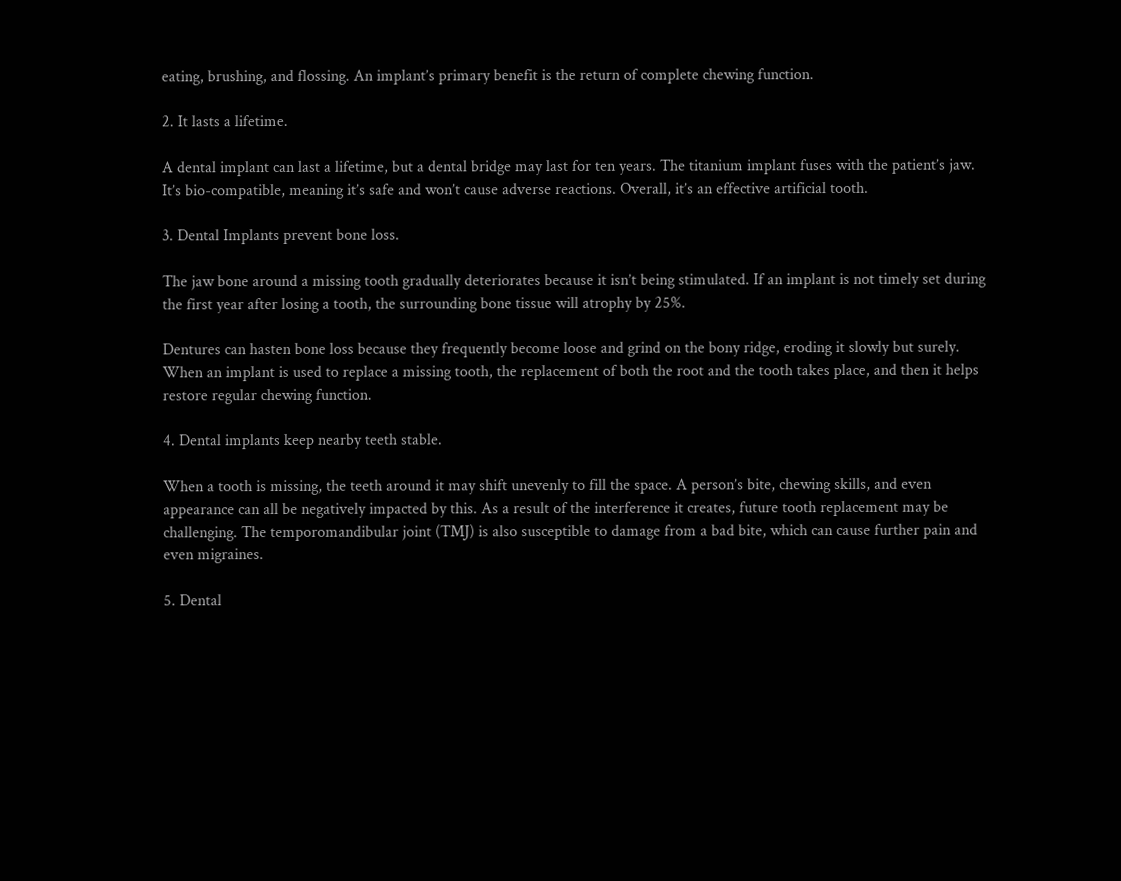eating, brushing, and flossing. An implant’s primary benefit is the return of complete chewing function.

2. It lasts a lifetime.

A dental implant can last a lifetime, but a dental bridge may last for ten years. The titanium implant fuses with the patient’s jaw. It’s bio-compatible, meaning it’s safe and won’t cause adverse reactions. Overall, it’s an effective artificial tooth.

3. Dental Implants prevent bone loss.

The jaw bone around a missing tooth gradually deteriorates because it isn’t being stimulated. If an implant is not timely set during the first year after losing a tooth, the surrounding bone tissue will atrophy by 25%.

Dentures can hasten bone loss because they frequently become loose and grind on the bony ridge, eroding it slowly but surely. When an implant is used to replace a missing tooth, the replacement of both the root and the tooth takes place, and then it helps restore regular chewing function.

4. Dental implants keep nearby teeth stable.

When a tooth is missing, the teeth around it may shift unevenly to fill the space. A person’s bite, chewing skills, and even appearance can all be negatively impacted by this. As a result of the interference it creates, future tooth replacement may be challenging. The temporomandibular joint (TMJ) is also susceptible to damage from a bad bite, which can cause further pain and even migraines.

5. Dental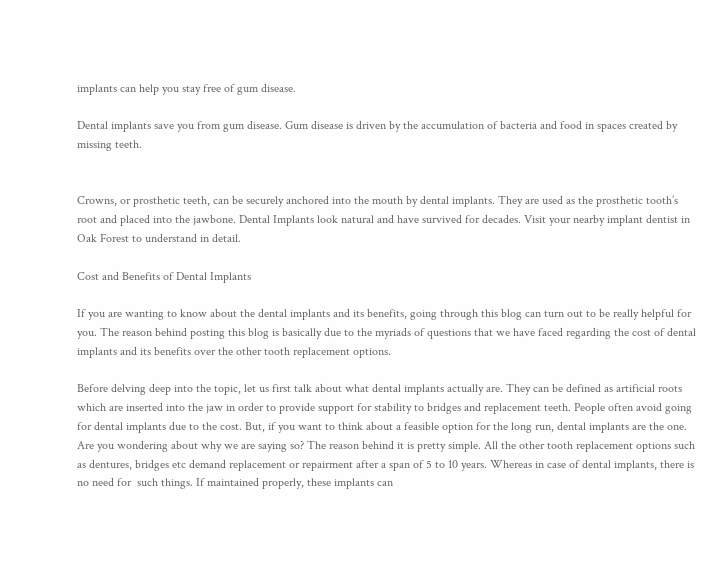implants can help you stay free of gum disease.

Dental implants save you from gum disease. Gum disease is driven by the accumulation of bacteria and food in spaces created by missing teeth.


Crowns, or prosthetic teeth, can be securely anchored into the mouth by dental implants. They are used as the prosthetic tooth’s root and placed into the jawbone. Dental Implants look natural and have survived for decades. Visit your nearby implant dentist in Oak Forest to understand in detail.

Cost and Benefits of Dental Implants

If you are wanting to know about the dental implants and its benefits, going through this blog can turn out to be really helpful for you. The reason behind posting this blog is basically due to the myriads of questions that we have faced regarding the cost of dental implants and its benefits over the other tooth replacement options.

Before delving deep into the topic, let us first talk about what dental implants actually are. They can be defined as artificial roots which are inserted into the jaw in order to provide support for stability to bridges and replacement teeth. People often avoid going for dental implants due to the cost. But, if you want to think about a feasible option for the long run, dental implants are the one. Are you wondering about why we are saying so? The reason behind it is pretty simple. All the other tooth replacement options such as dentures, bridges etc demand replacement or repairment after a span of 5 to 10 years. Whereas in case of dental implants, there is no need for  such things. If maintained properly, these implants can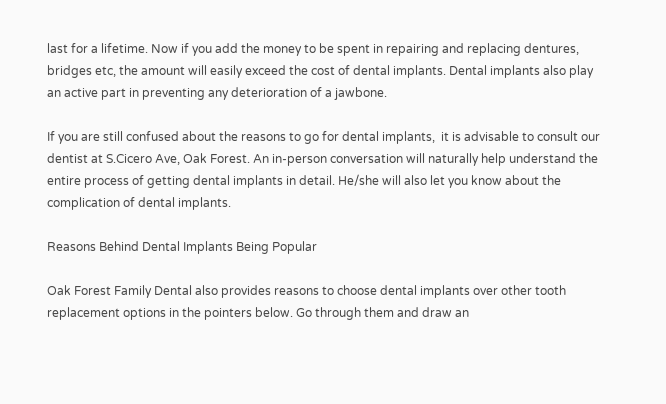last for a lifetime. Now if you add the money to be spent in repairing and replacing dentures, bridges etc, the amount will easily exceed the cost of dental implants. Dental implants also play an active part in preventing any deterioration of a jawbone.

If you are still confused about the reasons to go for dental implants,  it is advisable to consult our dentist at S.Cicero Ave, Oak Forest. An in-person conversation will naturally help understand the entire process of getting dental implants in detail. He/she will also let you know about the complication of dental implants.

Reasons Behind Dental Implants Being Popular

Oak Forest Family Dental also provides reasons to choose dental implants over other tooth replacement options in the pointers below. Go through them and draw an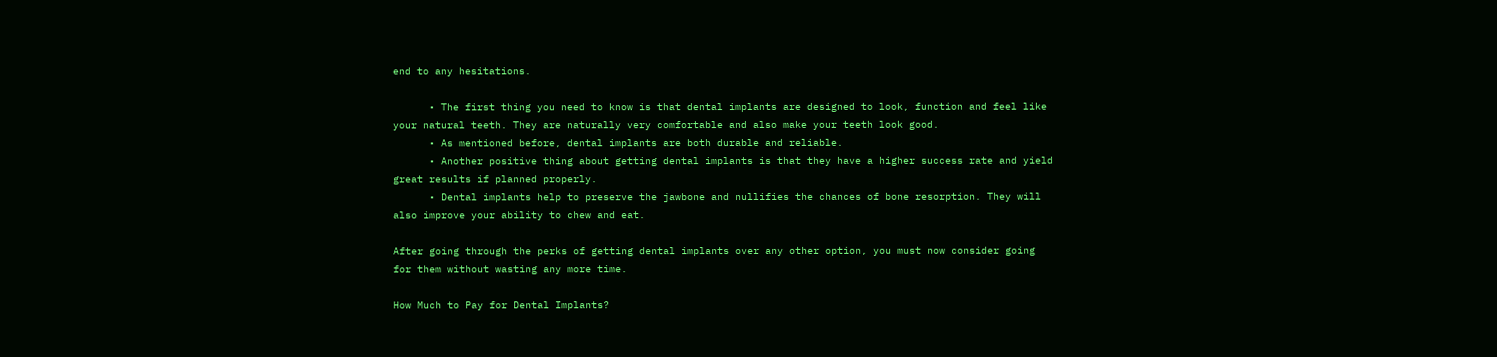end to any hesitations.

      • The first thing you need to know is that dental implants are designed to look, function and feel like your natural teeth. They are naturally very comfortable and also make your teeth look good.
      • As mentioned before, dental implants are both durable and reliable.
      • Another positive thing about getting dental implants is that they have a higher success rate and yield great results if planned properly.
      • Dental implants help to preserve the jawbone and nullifies the chances of bone resorption. They will also improve your ability to chew and eat.

After going through the perks of getting dental implants over any other option, you must now consider going for them without wasting any more time.

How Much to Pay for Dental Implants?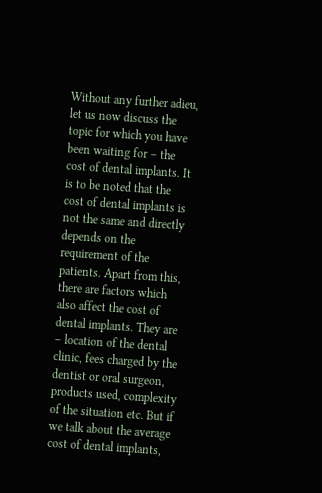Without any further adieu, let us now discuss the topic for which you have been waiting for – the cost of dental implants. It is to be noted that the cost of dental implants is not the same and directly depends on the requirement of the patients. Apart from this, there are factors which also affect the cost of dental implants. They are – location of the dental clinic, fees charged by the dentist or oral surgeon, products used, complexity of the situation etc. But if we talk about the average cost of dental implants,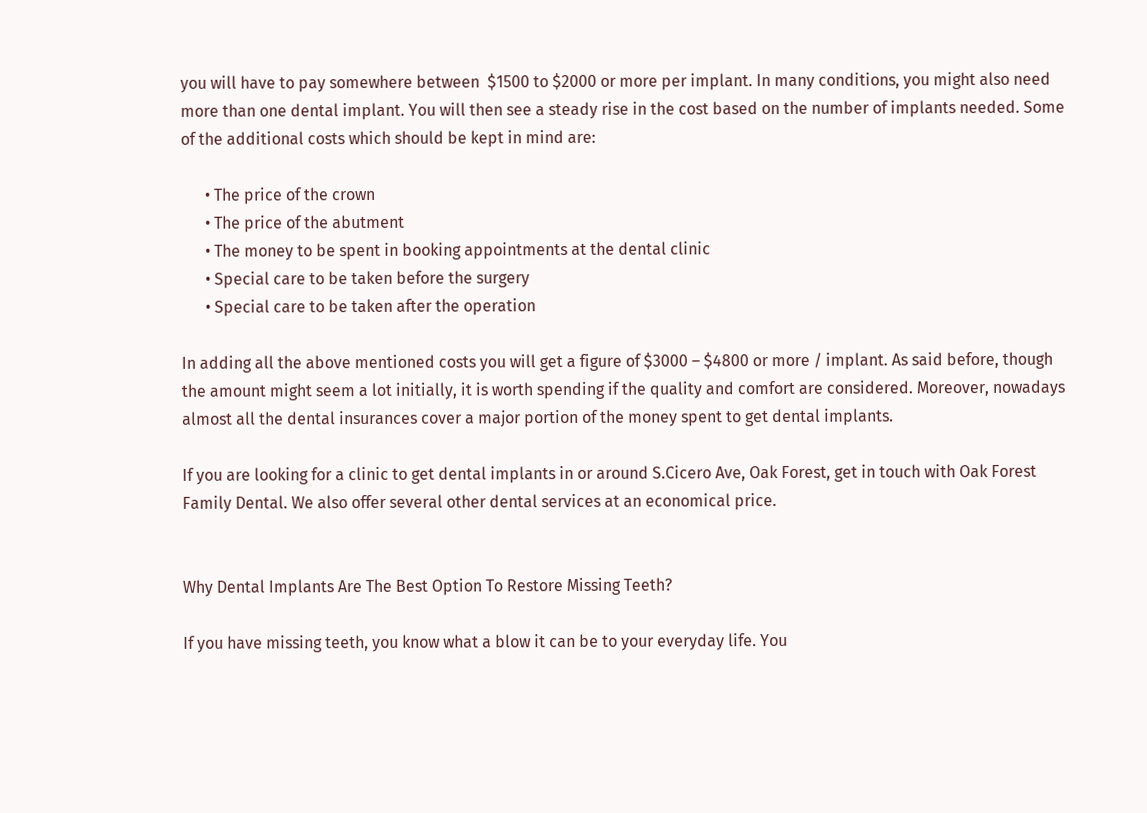you will have to pay somewhere between  $1500 to $2000 or more per implant. In many conditions, you might also need more than one dental implant. You will then see a steady rise in the cost based on the number of implants needed. Some of the additional costs which should be kept in mind are:

      • The price of the crown
      • The price of the abutment
      • The money to be spent in booking appointments at the dental clinic
      • Special care to be taken before the surgery
      • Special care to be taken after the operation

In adding all the above mentioned costs you will get a figure of $3000 – $4800 or more / implant. As said before, though the amount might seem a lot initially, it is worth spending if the quality and comfort are considered. Moreover, nowadays almost all the dental insurances cover a major portion of the money spent to get dental implants.

If you are looking for a clinic to get dental implants in or around S.Cicero Ave, Oak Forest, get in touch with Oak Forest Family Dental. We also offer several other dental services at an economical price.


Why Dental Implants Are The Best Option To Restore Missing Teeth?

If you have missing teeth, you know what a blow it can be to your everyday life. You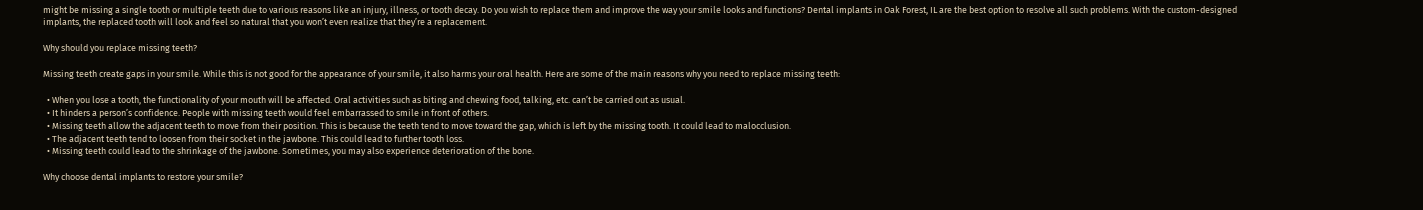might be missing a single tooth or multiple teeth due to various reasons like an injury, illness, or tooth decay. Do you wish to replace them and improve the way your smile looks and functions? Dental implants in Oak Forest, IL are the best option to resolve all such problems. With the custom-designed implants, the replaced tooth will look and feel so natural that you won’t even realize that they’re a replacement.

Why should you replace missing teeth?

Missing teeth create gaps in your smile. While this is not good for the appearance of your smile, it also harms your oral health. Here are some of the main reasons why you need to replace missing teeth:

  • When you lose a tooth, the functionality of your mouth will be affected. Oral activities such as biting and chewing food, talking, etc. can’t be carried out as usual.
  • It hinders a person’s confidence. People with missing teeth would feel embarrassed to smile in front of others.
  • Missing teeth allow the adjacent teeth to move from their position. This is because the teeth tend to move toward the gap, which is left by the missing tooth. It could lead to malocclusion.
  • The adjacent teeth tend to loosen from their socket in the jawbone. This could lead to further tooth loss.
  • Missing teeth could lead to the shrinkage of the jawbone. Sometimes, you may also experience deterioration of the bone.

Why choose dental implants to restore your smile?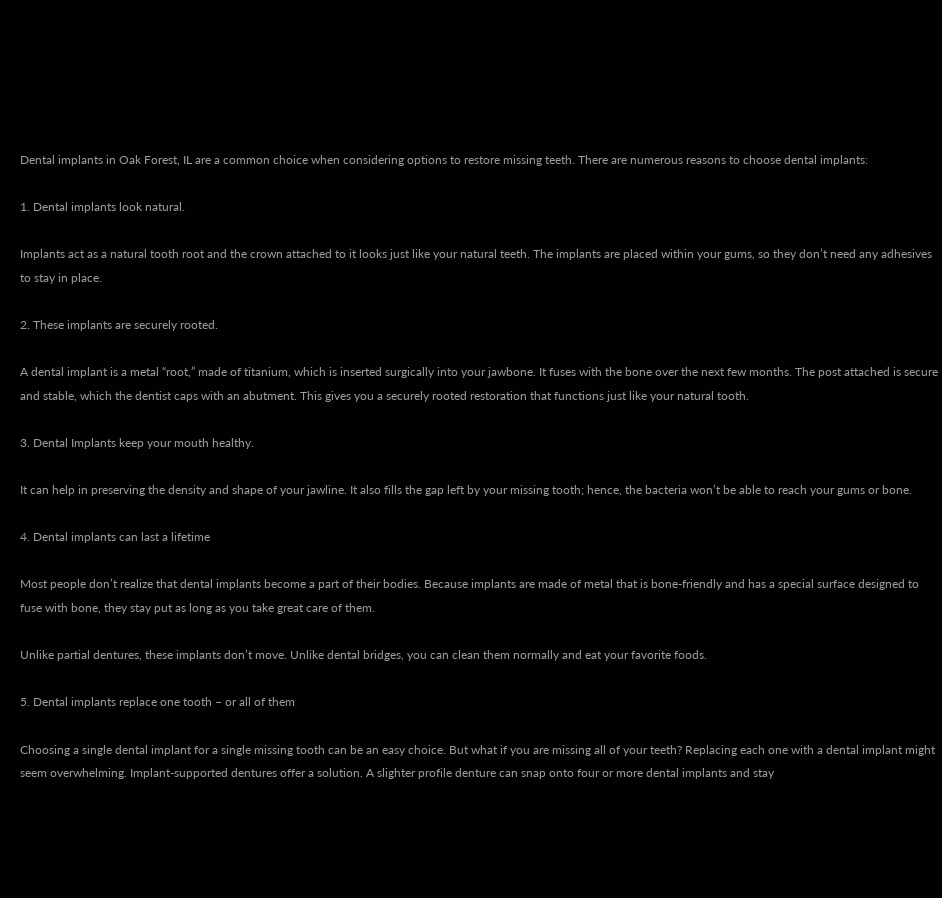Dental implants in Oak Forest, IL are a common choice when considering options to restore missing teeth. There are numerous reasons to choose dental implants:

1. Dental implants look natural.

Implants act as a natural tooth root and the crown attached to it looks just like your natural teeth. The implants are placed within your gums, so they don’t need any adhesives to stay in place.

2. These implants are securely rooted.

A dental implant is a metal “root,” made of titanium, which is inserted surgically into your jawbone. It fuses with the bone over the next few months. The post attached is secure and stable, which the dentist caps with an abutment. This gives you a securely rooted restoration that functions just like your natural tooth.

3. Dental Implants keep your mouth healthy.

It can help in preserving the density and shape of your jawline. It also fills the gap left by your missing tooth; hence, the bacteria won’t be able to reach your gums or bone.

4. Dental implants can last a lifetime

Most people don’t realize that dental implants become a part of their bodies. Because implants are made of metal that is bone-friendly and has a special surface designed to fuse with bone, they stay put as long as you take great care of them.

Unlike partial dentures, these implants don’t move. Unlike dental bridges, you can clean them normally and eat your favorite foods.

5. Dental implants replace one tooth – or all of them

Choosing a single dental implant for a single missing tooth can be an easy choice. But what if you are missing all of your teeth? Replacing each one with a dental implant might seem overwhelming. Implant-supported dentures offer a solution. A slighter profile denture can snap onto four or more dental implants and stay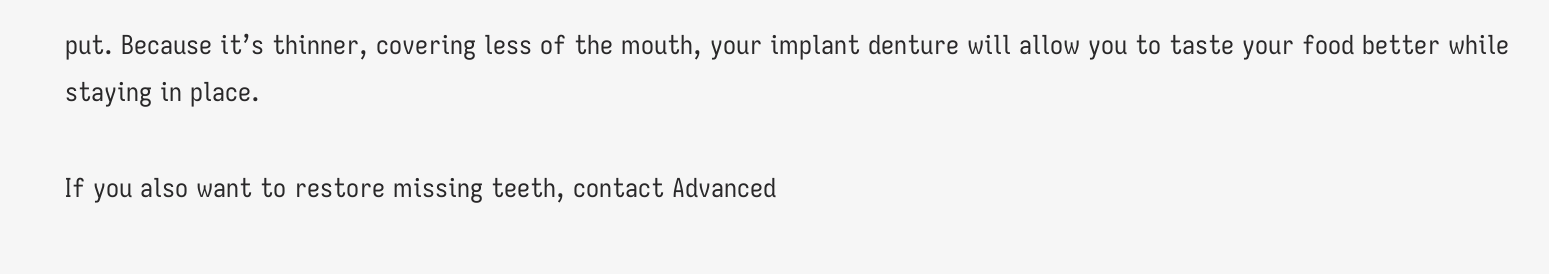put. Because it’s thinner, covering less of the mouth, your implant denture will allow you to taste your food better while staying in place.

If you also want to restore missing teeth, contact Advanced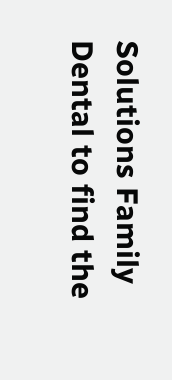Solutions Family Dental to find the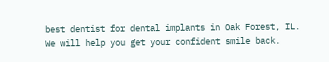best dentist for dental implants in Oak Forest, IL. We will help you get your confident smile back.